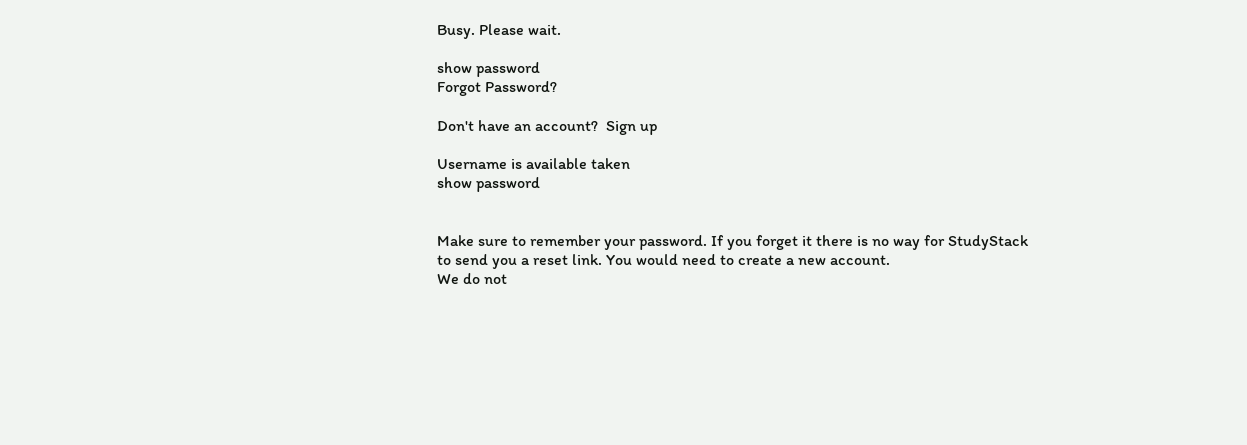Busy. Please wait.

show password
Forgot Password?

Don't have an account?  Sign up

Username is available taken
show password


Make sure to remember your password. If you forget it there is no way for StudyStack to send you a reset link. You would need to create a new account.
We do not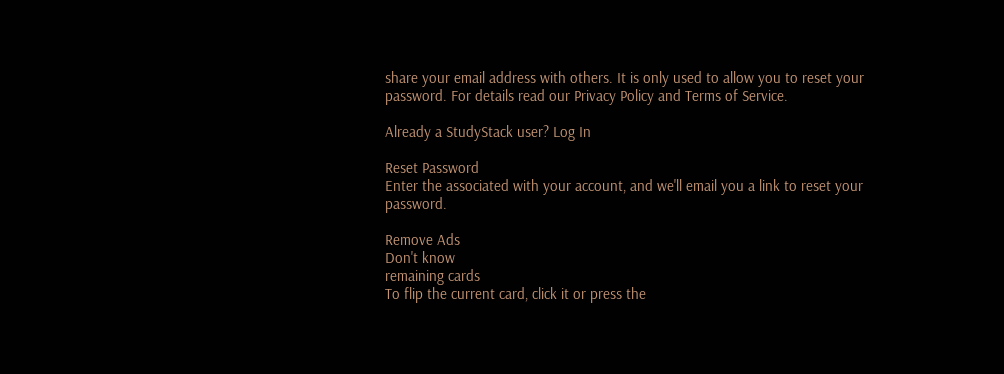share your email address with others. It is only used to allow you to reset your password. For details read our Privacy Policy and Terms of Service.

Already a StudyStack user? Log In

Reset Password
Enter the associated with your account, and we'll email you a link to reset your password.

Remove Ads
Don't know
remaining cards
To flip the current card, click it or press the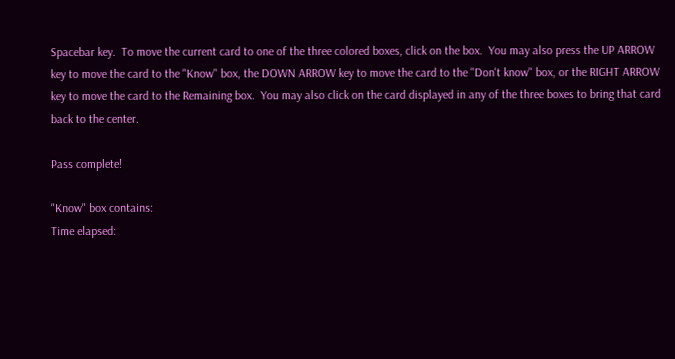Spacebar key.  To move the current card to one of the three colored boxes, click on the box.  You may also press the UP ARROW key to move the card to the "Know" box, the DOWN ARROW key to move the card to the "Don't know" box, or the RIGHT ARROW key to move the card to the Remaining box.  You may also click on the card displayed in any of the three boxes to bring that card back to the center.

Pass complete!

"Know" box contains:
Time elapsed: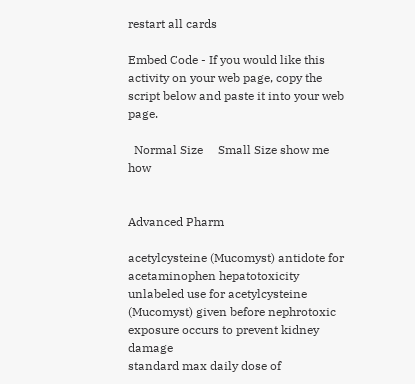restart all cards

Embed Code - If you would like this activity on your web page, copy the script below and paste it into your web page.

  Normal Size     Small Size show me how


Advanced Pharm

acetylcysteine (Mucomyst) antidote for acetaminophen hepatotoxicity
unlabeled use for acetylcysteine (Mucomyst) given before nephrotoxic exposure occurs to prevent kidney damage
standard max daily dose of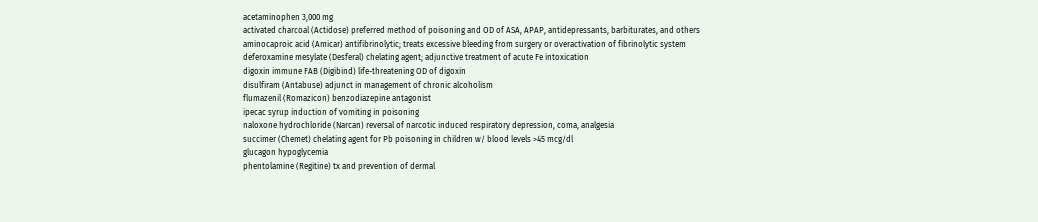acetaminophen 3,000 mg
activated charcoal (Actidose) preferred method of poisoning and OD of ASA, APAP, antidepressants, barbiturates, and others
aminocaproic acid (Amicar) antifibrinolytic; treats excessive bleeding from surgery or overactivation of fibrinolytic system
deferoxamine mesylate (Desferal) chelating agent; adjunctive treatment of acute Fe intoxication
digoxin immune FAB (Digibind) life-threatening OD of digoxin
disulfiram (Antabuse) adjunct in management of chronic alcoholism
flumazenil (Romazicon) benzodiazepine antagonist
ipecac syrup induction of vomiting in poisoning
naloxone hydrochloride (Narcan) reversal of narcotic induced respiratory depression, coma, analgesia
succimer (Chemet) chelating agent for Pb poisoning in children w/ blood levels >45 mcg/dl
glucagon hypoglycemia
phentolamine (Regitine) tx and prevention of dermal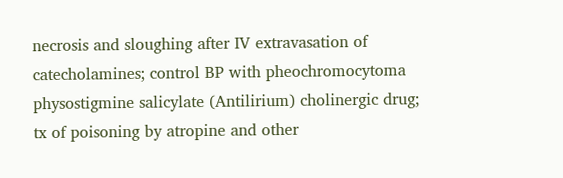necrosis and sloughing after IV extravasation of catecholamines; control BP with pheochromocytoma
physostigmine salicylate (Antilirium) cholinergic drug; tx of poisoning by atropine and other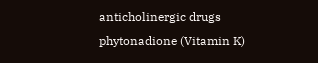anticholinergic drugs
phytonadione (Vitamin K)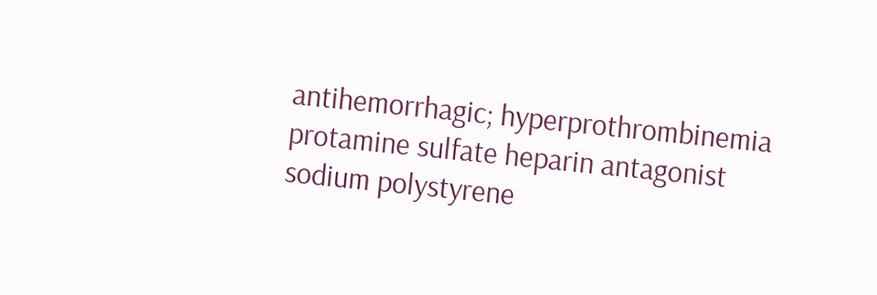antihemorrhagic; hyperprothrombinemia
protamine sulfate heparin antagonist
sodium polystyrene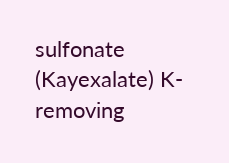sulfonate (Kayexalate) K-removing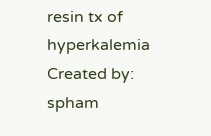resin tx of hyperkalemia
Created by: spham